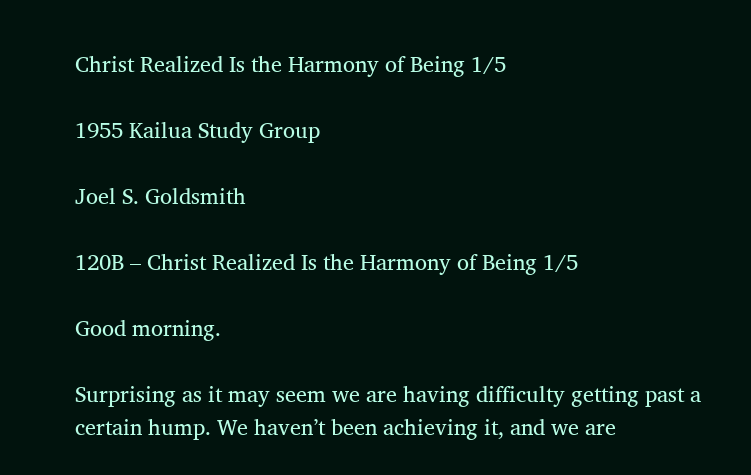Christ Realized Is the Harmony of Being 1/5

1955 Kailua Study Group

Joel S. Goldsmith

120B – Christ Realized Is the Harmony of Being 1/5

Good morning.

Surprising as it may seem we are having difficulty getting past a certain hump. We haven’t been achieving it, and we are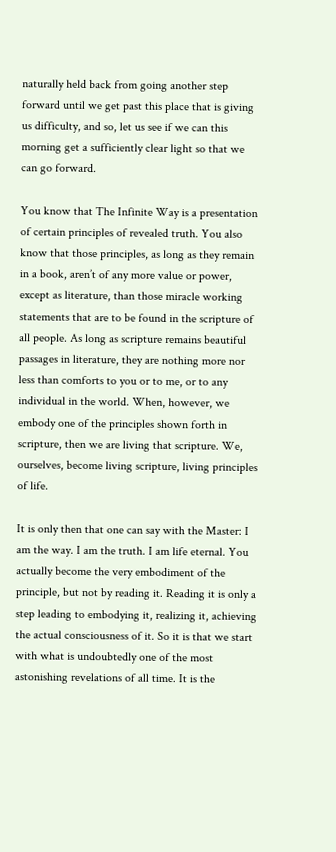naturally held back from going another step forward until we get past this place that is giving us difficulty, and so, let us see if we can this morning get a sufficiently clear light so that we can go forward.

You know that The Infinite Way is a presentation of certain principles of revealed truth. You also know that those principles, as long as they remain in a book, aren’t of any more value or power, except as literature, than those miracle working statements that are to be found in the scripture of all people. As long as scripture remains beautiful passages in literature, they are nothing more nor less than comforts to you or to me, or to any individual in the world. When, however, we embody one of the principles shown forth in scripture, then we are living that scripture. We, ourselves, become living scripture, living principles of life.

It is only then that one can say with the Master: I am the way. I am the truth. I am life eternal. You actually become the very embodiment of the principle, but not by reading it. Reading it is only a step leading to embodying it, realizing it, achieving the actual consciousness of it. So it is that we start with what is undoubtedly one of the most astonishing revelations of all time. It is the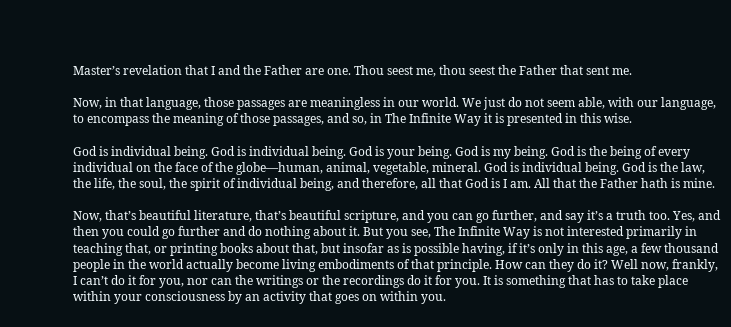Master’s revelation that I and the Father are one. Thou seest me, thou seest the Father that sent me.

Now, in that language, those passages are meaningless in our world. We just do not seem able, with our language, to encompass the meaning of those passages, and so, in The Infinite Way it is presented in this wise.

God is individual being. God is individual being. God is your being. God is my being. God is the being of every individual on the face of the globe—human, animal, vegetable, mineral. God is individual being. God is the law, the life, the soul, the spirit of individual being, and therefore, all that God is I am. All that the Father hath is mine.

Now, that’s beautiful literature, that’s beautiful scripture, and you can go further, and say it’s a truth too. Yes, and then you could go further and do nothing about it. But you see, The Infinite Way is not interested primarily in teaching that, or printing books about that, but insofar as is possible having, if it’s only in this age, a few thousand people in the world actually become living embodiments of that principle. How can they do it? Well now, frankly, I can’t do it for you, nor can the writings or the recordings do it for you. It is something that has to take place within your consciousness by an activity that goes on within you.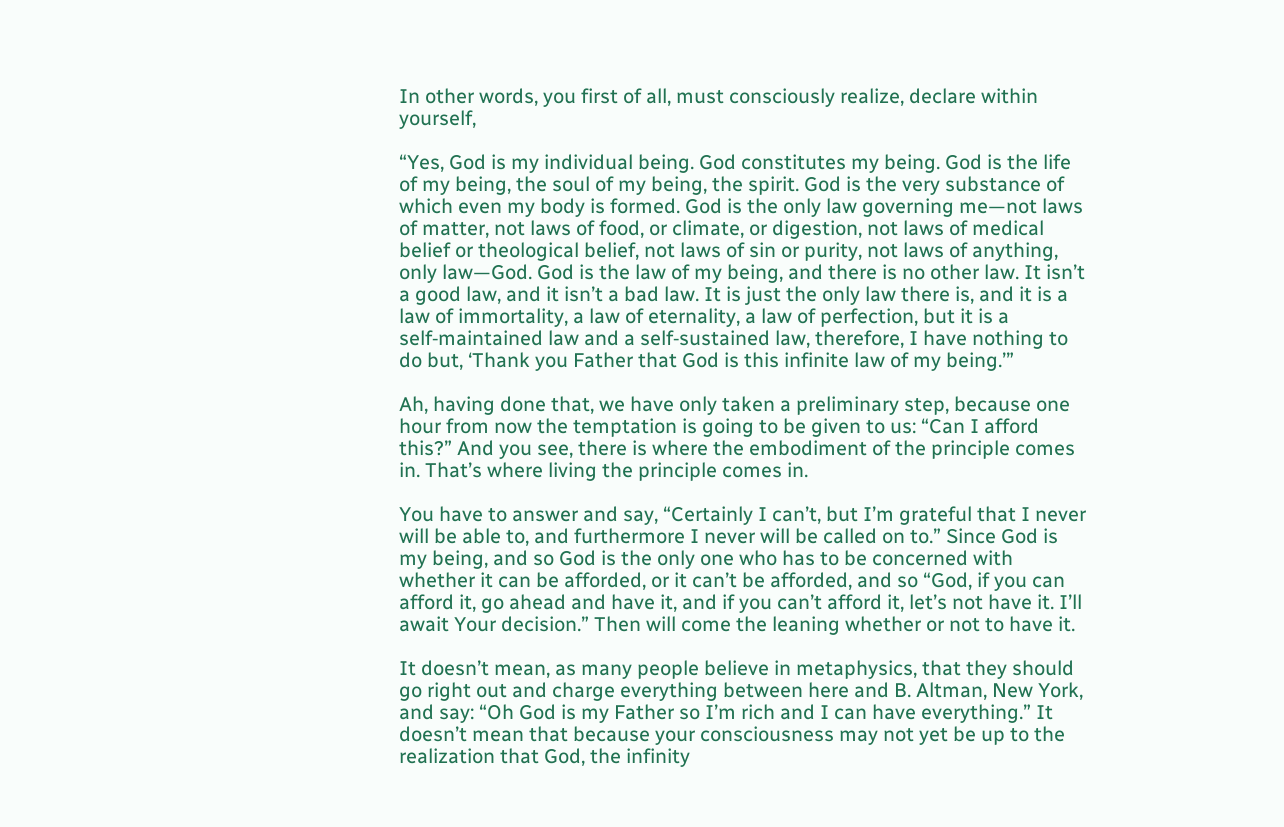In other words, you first of all, must consciously realize, declare within yourself,

“Yes, God is my individual being. God constitutes my being. God is the life of my being, the soul of my being, the spirit. God is the very substance of which even my body is formed. God is the only law governing me—not laws of matter, not laws of food, or climate, or digestion, not laws of medical belief or theological belief, not laws of sin or purity, not laws of anything, only law—God. God is the law of my being, and there is no other law. It isn’t a good law, and it isn’t a bad law. It is just the only law there is, and it is a law of immortality, a law of eternality, a law of perfection, but it is a self‑maintained law and a self‑sustained law, therefore, I have nothing to do but, ‘Thank you Father that God is this infinite law of my being.’”

Ah, having done that, we have only taken a preliminary step, because one hour from now the temptation is going to be given to us: “Can I afford this?” And you see, there is where the embodiment of the principle comes in. That’s where living the principle comes in.

You have to answer and say, “Certainly I can’t, but I’m grateful that I never will be able to, and furthermore I never will be called on to.” Since God is my being, and so God is the only one who has to be concerned with whether it can be afforded, or it can’t be afforded, and so “God, if you can afford it, go ahead and have it, and if you can’t afford it, let’s not have it. I’ll await Your decision.” Then will come the leaning whether or not to have it.

It doesn’t mean, as many people believe in metaphysics, that they should go right out and charge everything between here and B. Altman, New York, and say: “Oh God is my Father so I’m rich and I can have everything.” It doesn’t mean that because your consciousness may not yet be up to the realization that God, the infinity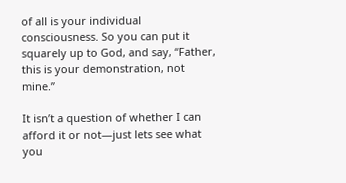of all is your individual consciousness. So you can put it squarely up to God, and say, “Father, this is your demonstration, not mine.”

It isn’t a question of whether I can afford it or not—just lets see what you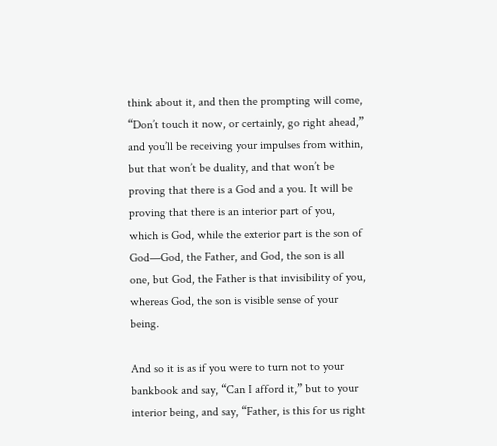think about it, and then the prompting will come, “Don’t touch it now, or certainly, go right ahead,” and you’ll be receiving your impulses from within, but that won’t be duality, and that won’t be proving that there is a God and a you. It will be proving that there is an interior part of you, which is God, while the exterior part is the son of God—God, the Father, and God, the son is all one, but God, the Father is that invisibility of you, whereas God, the son is visible sense of your being.

And so it is as if you were to turn not to your bankbook and say, “Can I afford it,” but to your interior being, and say, “Father, is this for us right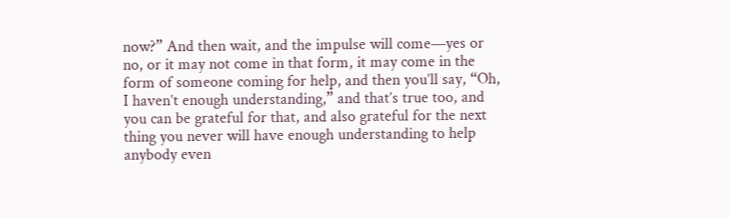now?” And then wait, and the impulse will come—yes or no, or it may not come in that form, it may come in the form of someone coming for help, and then you’ll say, “Oh, I haven’t enough understanding,” and that’s true too, and you can be grateful for that, and also grateful for the next thing you never will have enough understanding to help anybody even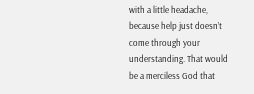with a little headache, because help just doesn’t come through your understanding. That would be a merciless God that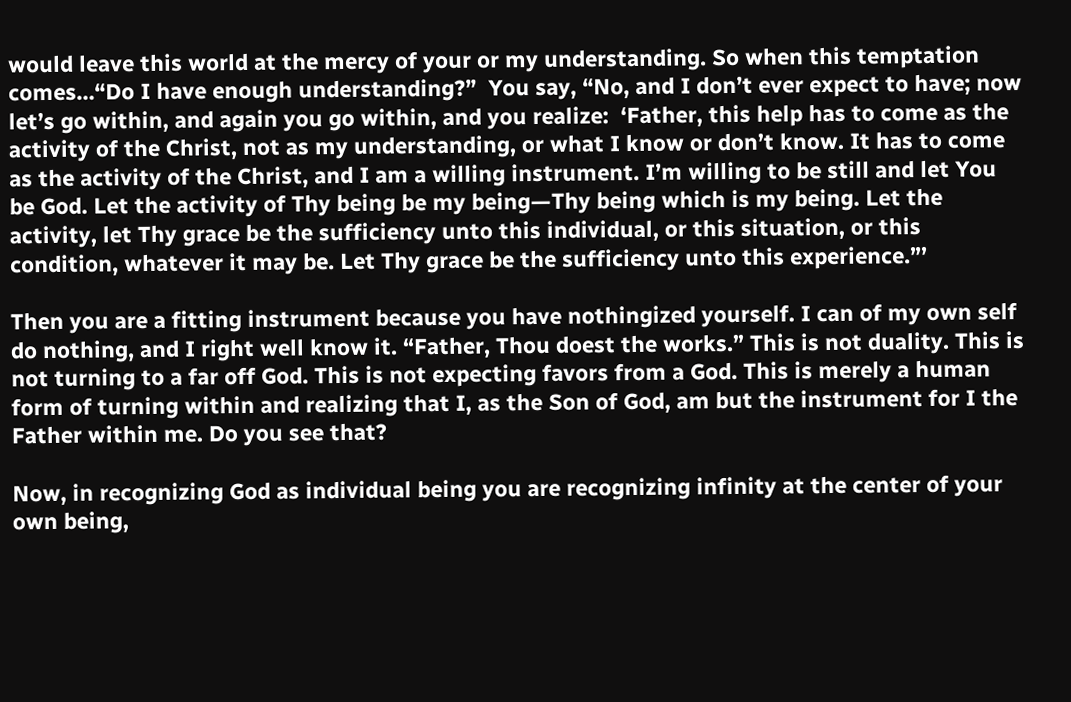would leave this world at the mercy of your or my understanding. So when this temptation comes…“Do I have enough understanding?”  You say, “No, and I don’t ever expect to have; now let’s go within, and again you go within, and you realize:  ‘Father, this help has to come as the activity of the Christ, not as my understanding, or what I know or don’t know. It has to come as the activity of the Christ, and I am a willing instrument. I’m willing to be still and let You be God. Let the activity of Thy being be my being—Thy being which is my being. Let the activity, let Thy grace be the sufficiency unto this individual, or this situation, or this condition, whatever it may be. Let Thy grace be the sufficiency unto this experience.”’

Then you are a fitting instrument because you have nothingized yourself. I can of my own self do nothing, and I right well know it. “Father, Thou doest the works.” This is not duality. This is not turning to a far off God. This is not expecting favors from a God. This is merely a human form of turning within and realizing that I, as the Son of God, am but the instrument for I the Father within me. Do you see that?

Now, in recognizing God as individual being you are recognizing infinity at the center of your own being,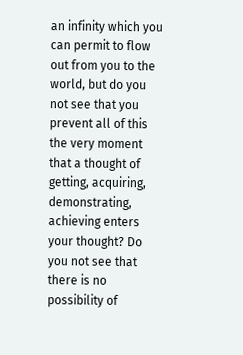an infinity which you can permit to flow out from you to the world, but do you not see that you prevent all of this the very moment that a thought of getting, acquiring, demonstrating, achieving enters your thought? Do you not see that there is no possibility of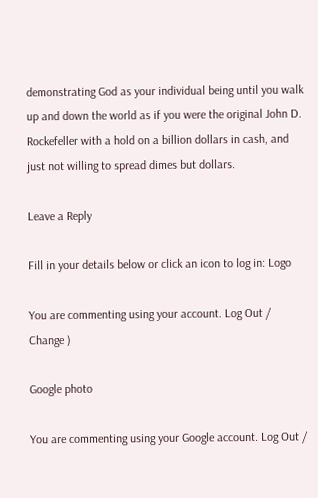demonstrating God as your individual being until you walk up and down the world as if you were the original John D. Rockefeller with a hold on a billion dollars in cash, and just not willing to spread dimes but dollars.

Leave a Reply

Fill in your details below or click an icon to log in: Logo

You are commenting using your account. Log Out /  Change )

Google photo

You are commenting using your Google account. Log Out /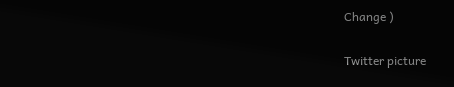Change )

Twitter picture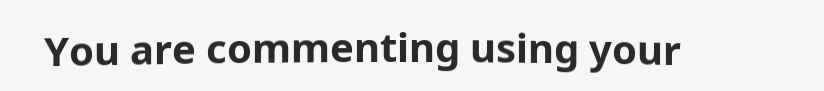You are commenting using your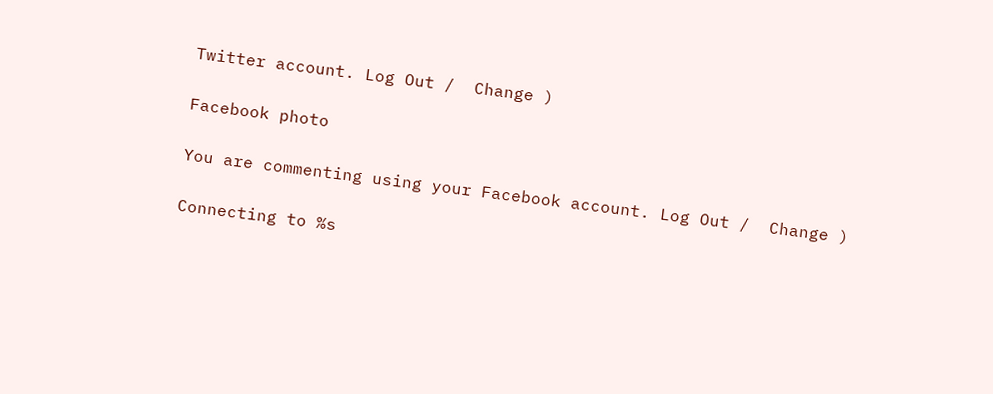Twitter account. Log Out /  Change )

Facebook photo

You are commenting using your Facebook account. Log Out /  Change )

Connecting to %s